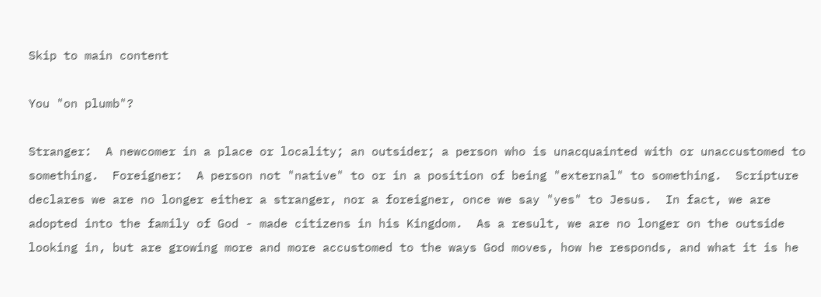Skip to main content

You "on plumb"?

Stranger:  A newcomer in a place or locality; an outsider; a person who is unacquainted with or unaccustomed to something.  Foreigner:  A person not "native" to or in a position of being "external" to something.  Scripture declares we are no longer either a stranger, nor a foreigner, once we say "yes" to Jesus.  In fact, we are adopted into the family of God - made citizens in his Kingdom.  As a result, we are no longer on the outside looking in, but are growing more and more accustomed to the ways God moves, how he responds, and what it is he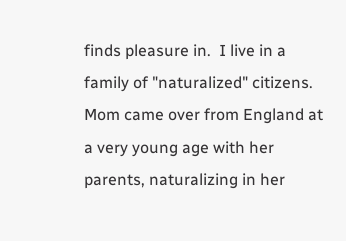finds pleasure in.  I live in a family of "naturalized" citizens.  Mom came over from England at a very young age with her parents, naturalizing in her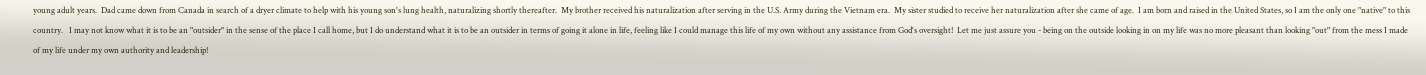young adult years.  Dad came down from Canada in search of a dryer climate to help with his young son's lung health, naturalizing shortly thereafter.  My brother received his naturalization after serving in the U.S. Army during the Vietnam era.  My sister studied to receive her naturalization after she came of age.  I am born and raised in the United States, so I am the only one "native" to this country.   I may not know what it is to be an "outsider" in the sense of the place I call home, but I do understand what it is to be an outsider in terms of going it alone in life, feeling like I could manage this life of my own without any assistance from God's oversight!  Let me just assure you - being on the outside looking in on my life was no more pleasant than looking "out" from the mess I made of my life under my own authority and leadership!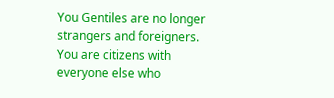You Gentiles are no longer strangers and foreigners. You are citizens with everyone else who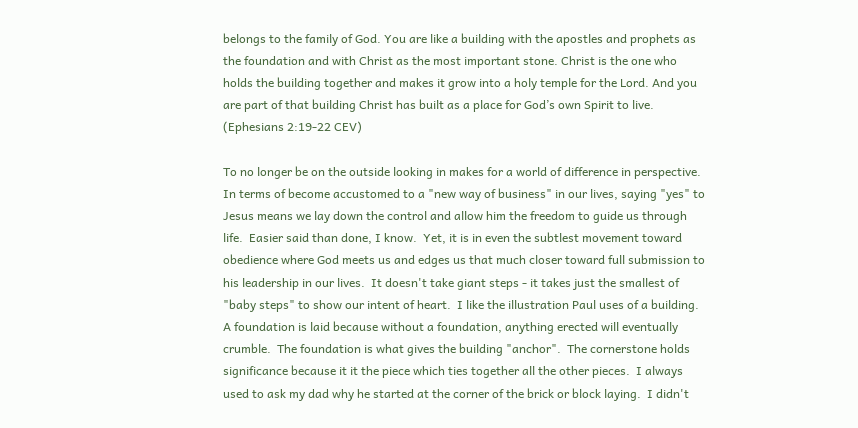belongs to the family of God. You are like a building with the apostles and prophets as the foundation and with Christ as the most important stone. Christ is the one who holds the building together and makes it grow into a holy temple for the Lord. And you are part of that building Christ has built as a place for God’s own Spirit to live. (Ephesians 2:19-22 CEV)

To no longer be on the outside looking in makes for a world of difference in perspective.  In terms of become accustomed to a "new way of business" in our lives, saying "yes" to Jesus means we lay down the control and allow him the freedom to guide us through life.  Easier said than done, I know.  Yet, it is in even the subtlest movement toward obedience where God meets us and edges us that much closer toward full submission to his leadership in our lives.  It doesn't take giant steps - it takes just the smallest of "baby steps" to show our intent of heart.  I like the illustration Paul uses of a building.  A foundation is laid because without a foundation, anything erected will eventually crumble.  The foundation is what gives the building "anchor".  The cornerstone holds significance because it it the piece which ties together all the other pieces.  I always used to ask my dad why he started at the corner of the brick or block laying.  I didn't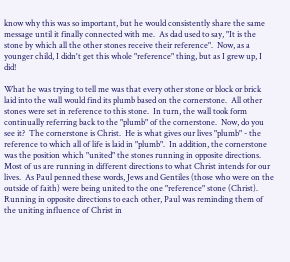know why this was so important, but he would consistently share the same message until it finally connected with me.  As dad used to say, "It is the stone by which all the other stones receive their reference".  Now, as a younger child, I didn't get this whole "reference" thing, but as I grew up, I did!

What he was trying to tell me was that every other stone or block or brick laid into the wall would find its plumb based on the cornerstone.  All other stones were set in reference to this stone.  In turn, the wall took form continually referring back to the "plumb" of the cornerstone.  Now, do you see it?  The cornerstone is Christ.  He is what gives our lives "plumb" - the reference to which all of life is laid in "plumb".  In addition, the cornerstone was the position which "united" the stones running in opposite directions.  Most of us are running in different directions to what Christ intends for our lives.  As Paul penned these words, Jews and Gentiles (those who were on the outside of faith) were being united to the one "reference" stone (Christ).  Running in opposite directions to each other, Paul was reminding them of the uniting influence of Christ in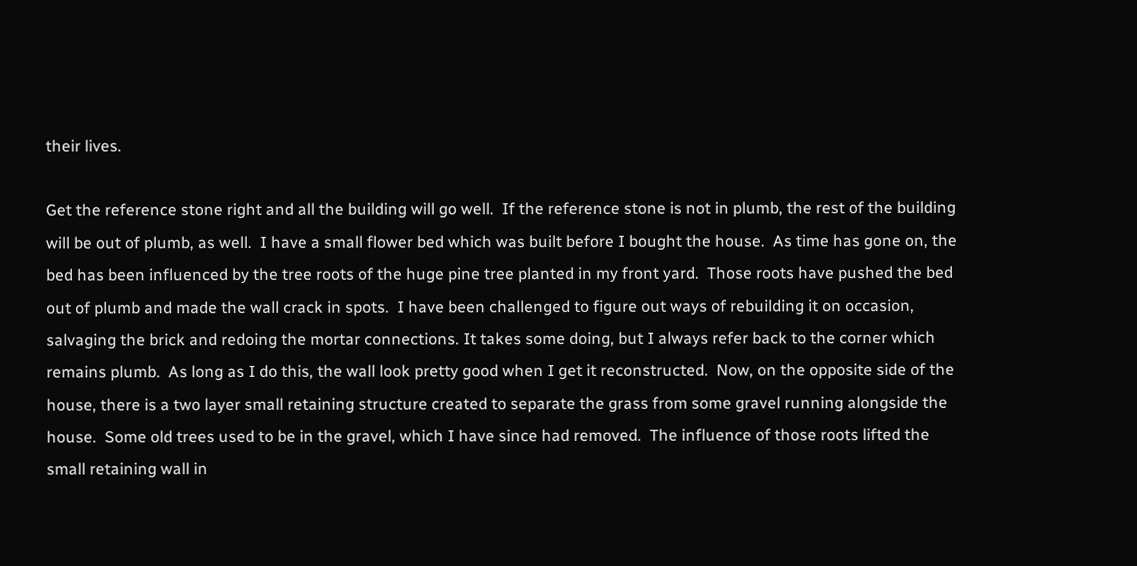their lives.

Get the reference stone right and all the building will go well.  If the reference stone is not in plumb, the rest of the building will be out of plumb, as well.  I have a small flower bed which was built before I bought the house.  As time has gone on, the bed has been influenced by the tree roots of the huge pine tree planted in my front yard.  Those roots have pushed the bed out of plumb and made the wall crack in spots.  I have been challenged to figure out ways of rebuilding it on occasion, salvaging the brick and redoing the mortar connections. It takes some doing, but I always refer back to the corner which remains plumb.  As long as I do this, the wall look pretty good when I get it reconstructed.  Now, on the opposite side of the house, there is a two layer small retaining structure created to separate the grass from some gravel running alongside the house.  Some old trees used to be in the gravel, which I have since had removed.  The influence of those roots lifted the small retaining wall in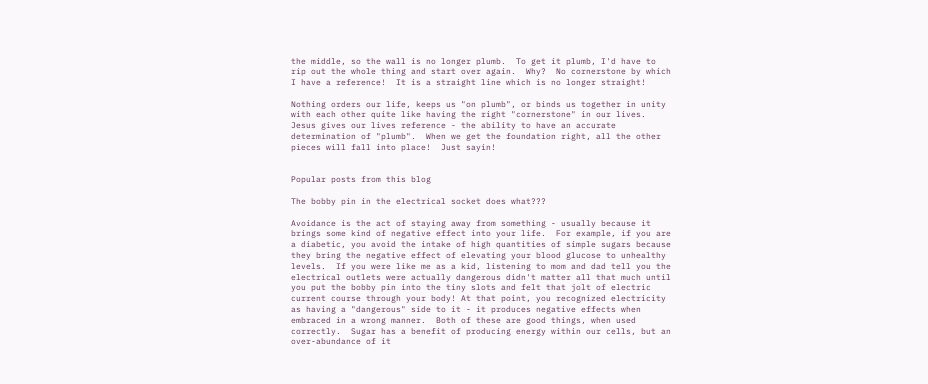the middle, so the wall is no longer plumb.  To get it plumb, I'd have to rip out the whole thing and start over again.  Why?  No cornerstone by which I have a reference!  It is a straight line which is no longer straight!

Nothing orders our life, keeps us "on plumb", or binds us together in unity with each other quite like having the right "cornerstone" in our lives.  Jesus gives our lives reference - the ability to have an accurate determination of "plumb".  When we get the foundation right, all the other pieces will fall into place!  Just sayin!


Popular posts from this blog

The bobby pin in the electrical socket does what???

Avoidance is the act of staying away from something - usually because it brings some kind of negative effect into your life.  For example, if you are a diabetic, you avoid the intake of high quantities of simple sugars because they bring the negative effect of elevating your blood glucose to unhealthy levels.  If you were like me as a kid, listening to mom and dad tell you the electrical outlets were actually dangerous didn't matter all that much until you put the bobby pin into the tiny slots and felt that jolt of electric current course through your body! At that point, you recognized electricity as having a "dangerous" side to it - it produces negative effects when embraced in a wrong manner.  Both of these are good things, when used correctly.  Sugar has a benefit of producing energy within our cells, but an over-abundance of it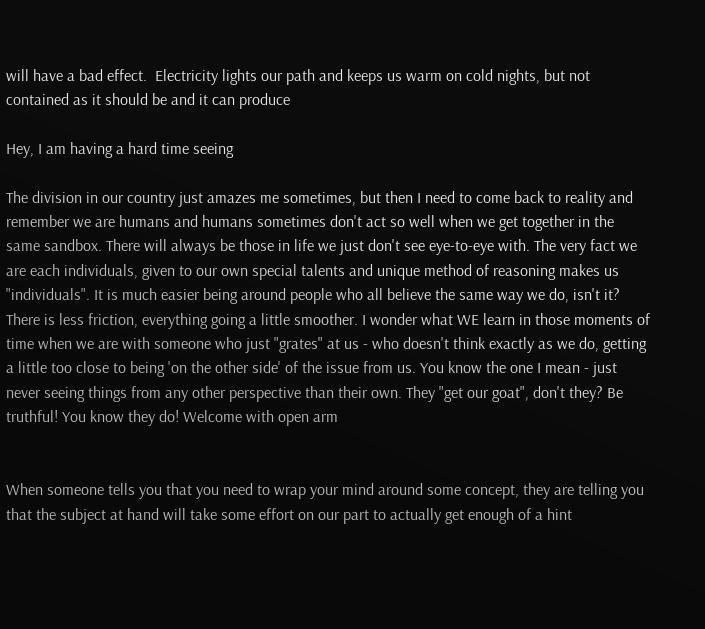will have a bad effect.  Electricity lights our path and keeps us warm on cold nights, but not contained as it should be and it can produce

Hey, I am having a hard time seeing

The division in our country just amazes me sometimes, but then I need to come back to reality and remember we are humans and humans sometimes don't act so well when we get together in the same sandbox. There will always be those in life we just don't see eye-to-eye with. The very fact we are each individuals, given to our own special talents and unique method of reasoning makes us "individuals". It is much easier being around people who all believe the same way we do, isn't it? There is less friction, everything going a little smoother. I wonder what WE learn in those moments of time when we are with someone who just "grates" at us - who doesn't think exactly as we do, getting a little too close to being 'on the other side' of the issue from us. You know the one I mean - just never seeing things from any other perspective than their own. They "get our goat", don't they? Be truthful! You know they do! Welcome with open arm


When someone tells you that you need to wrap your mind around some concept, they are telling you that the subject at hand will take some effort on our part to actually get enough of a hint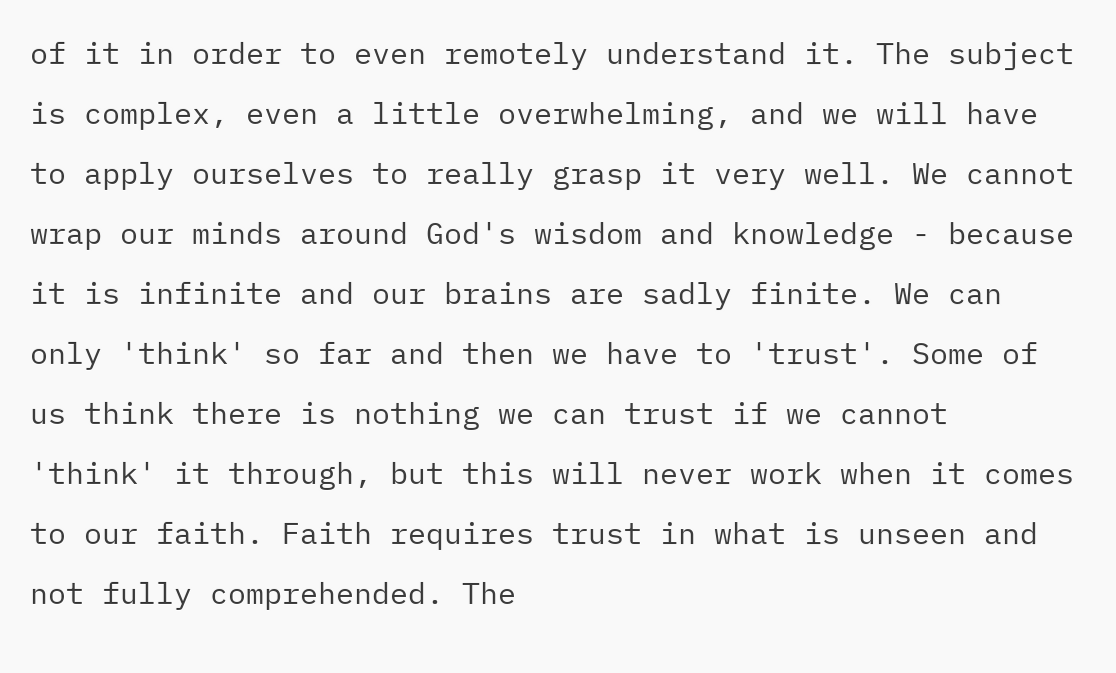of it in order to even remotely understand it. The subject is complex, even a little overwhelming, and we will have to apply ourselves to really grasp it very well. We cannot wrap our minds around God's wisdom and knowledge - because it is infinite and our brains are sadly finite. We can only 'think' so far and then we have to 'trust'. Some of us think there is nothing we can trust if we cannot 'think' it through, but this will never work when it comes to our faith. Faith requires trust in what is unseen and not fully comprehended. The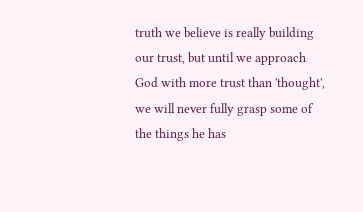truth we believe is really building our trust, but until we approach God with more trust than 'thought', we will never fully grasp some of the things he has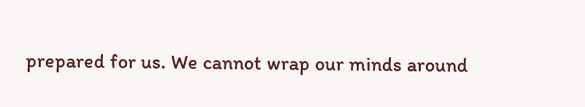prepared for us. We cannot wrap our minds around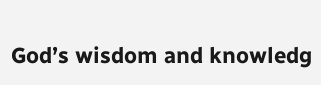God’s wisdom and knowledg